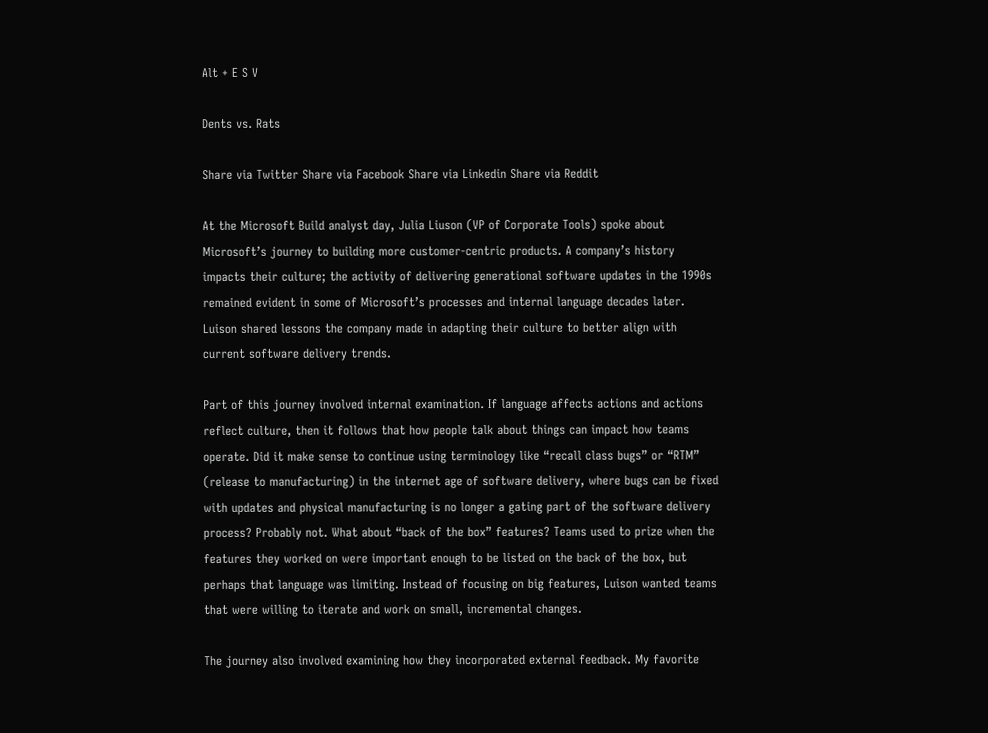Alt + E S V

Dents vs. Rats

Share via Twitter Share via Facebook Share via Linkedin Share via Reddit

At the Microsoft Build analyst day, Julia Liuson (VP of Corporate Tools) spoke about Microsoft’s journey to building more customer-centric products. A company’s history impacts their culture; the activity of delivering generational software updates in the 1990s remained evident in some of Microsoft’s processes and internal language decades later. Luison shared lessons the company made in adapting their culture to better align with current software delivery trends.

Part of this journey involved internal examination. If language affects actions and actions reflect culture, then it follows that how people talk about things can impact how teams operate. Did it make sense to continue using terminology like “recall class bugs” or “RTM” (release to manufacturing) in the internet age of software delivery, where bugs can be fixed with updates and physical manufacturing is no longer a gating part of the software delivery process? Probably not. What about “back of the box” features? Teams used to prize when the features they worked on were important enough to be listed on the back of the box, but perhaps that language was limiting. Instead of focusing on big features, Luison wanted teams that were willing to iterate and work on small, incremental changes.

The journey also involved examining how they incorporated external feedback. My favorite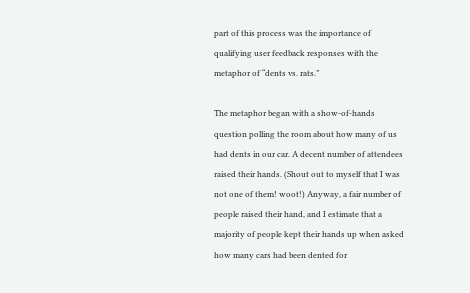part of this process was the importance of qualifying user feedback responses with the metaphor of “dents vs. rats.”

The metaphor began with a show-of-hands question polling the room about how many of us had dents in our car. A decent number of attendees raised their hands. (Shout out to myself that I was not one of them! woot!) Anyway, a fair number of people raised their hand, and I estimate that a majority of people kept their hands up when asked how many cars had been dented for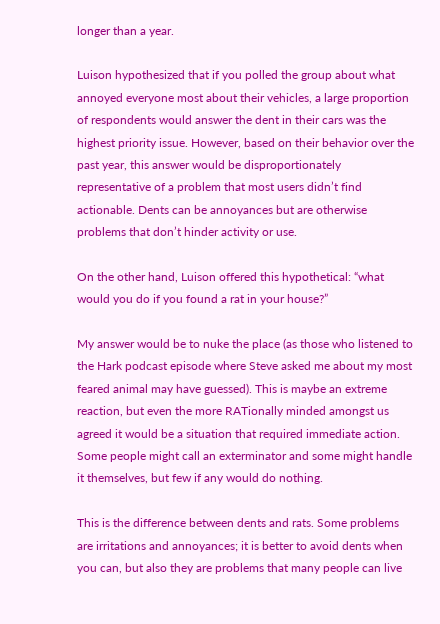longer than a year.

Luison hypothesized that if you polled the group about what annoyed everyone most about their vehicles, a large proportion of respondents would answer the dent in their cars was the highest priority issue. However, based on their behavior over the past year, this answer would be disproportionately representative of a problem that most users didn’t find actionable. Dents can be annoyances but are otherwise problems that don’t hinder activity or use.

On the other hand, Luison offered this hypothetical: “what would you do if you found a rat in your house?”

My answer would be to nuke the place (as those who listened to the Hark podcast episode where Steve asked me about my most feared animal may have guessed). This is maybe an extreme reaction, but even the more RATionally minded amongst us agreed it would be a situation that required immediate action. Some people might call an exterminator and some might handle it themselves, but few if any would do nothing.

This is the difference between dents and rats. Some problems are irritations and annoyances; it is better to avoid dents when you can, but also they are problems that many people can live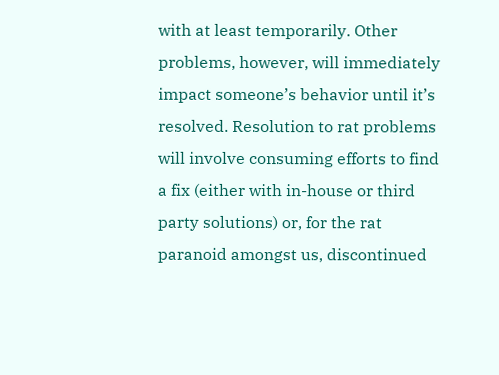with at least temporarily. Other problems, however, will immediately impact someone’s behavior until it’s resolved. Resolution to rat problems will involve consuming efforts to find a fix (either with in-house or third party solutions) or, for the rat paranoid amongst us, discontinued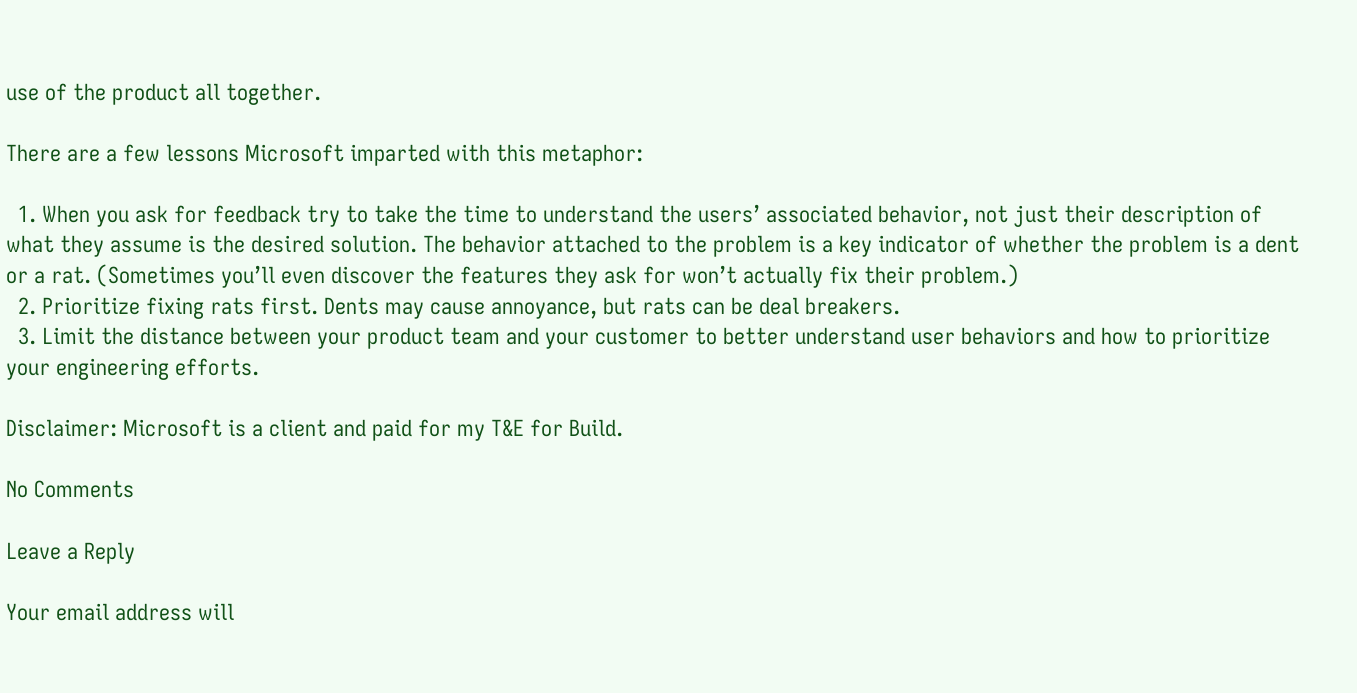use of the product all together.

There are a few lessons Microsoft imparted with this metaphor:

  1. When you ask for feedback try to take the time to understand the users’ associated behavior, not just their description of what they assume is the desired solution. The behavior attached to the problem is a key indicator of whether the problem is a dent or a rat. (Sometimes you’ll even discover the features they ask for won’t actually fix their problem.)
  2. Prioritize fixing rats first. Dents may cause annoyance, but rats can be deal breakers.
  3. Limit the distance between your product team and your customer to better understand user behaviors and how to prioritize your engineering efforts.

Disclaimer: Microsoft is a client and paid for my T&E for Build.

No Comments

Leave a Reply

Your email address will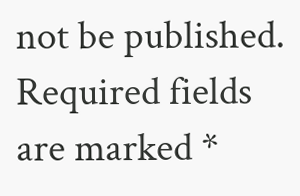not be published. Required fields are marked *